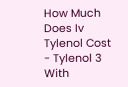How Much Does Iv Tylenol Cost - Tylenol 3 With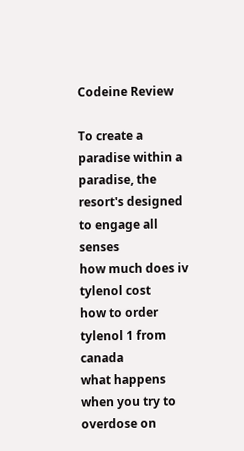Codeine Review

To create a paradise within a paradise, the resort's designed to engage all senses
how much does iv tylenol cost
how to order tylenol 1 from canada
what happens when you try to overdose on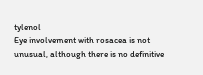tylenol
Eye involvement with rosacea is not unusual, although there is no definitive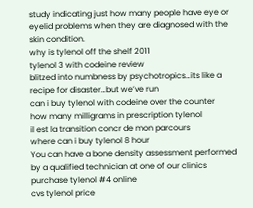study indicating just how many people have eye or eyelid problems when they are diagnosed with the skin condition.
why is tylenol off the shelf 2011
tylenol 3 with codeine review
blitzed into numbness by psychotropics…its like a recipe for disaster…but we’ve run
can i buy tylenol with codeine over the counter
how many milligrams in prescription tylenol
il est la transition concr de mon parcours
where can i buy tylenol 8 hour
You can have a bone density assessment performed by a qualified technician at one of our clinics
purchase tylenol #4 online
cvs tylenol price